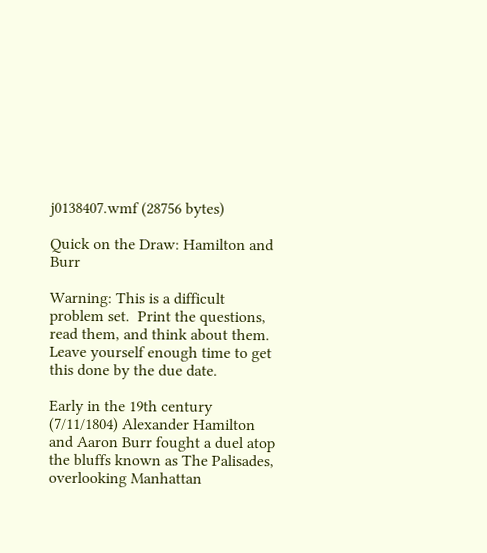j0138407.wmf (28756 bytes)

Quick on the Draw: Hamilton and Burr

Warning: This is a difficult problem set.  Print the questions, read them, and think about them.  Leave yourself enough time to get this done by the due date.

Early in the 19th century (7/11/1804) Alexander Hamilton and Aaron Burr fought a duel atop the bluffs known as The Palisades, overlooking Manhattan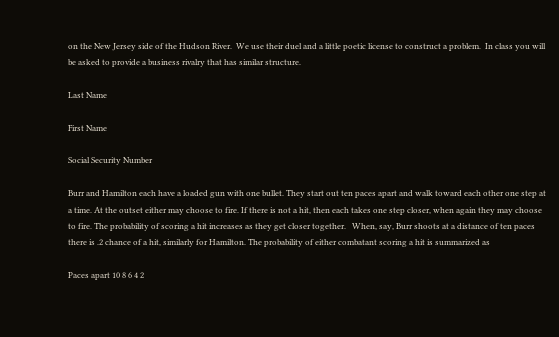on the New Jersey side of the Hudson River.  We use their duel and a little poetic license to construct a problem.  In class you will be asked to provide a business rivalry that has similar structure.

Last Name

First Name

Social Security Number

Burr and Hamilton each have a loaded gun with one bullet. They start out ten paces apart and walk toward each other one step at a time. At the outset either may choose to fire. If there is not a hit, then each takes one step closer, when again they may choose to fire. The probability of scoring a hit increases as they get closer together.   When, say, Burr shoots at a distance of ten paces there is .2 chance of a hit, similarly for Hamilton. The probability of either combatant scoring a hit is summarized as

Paces apart 10 8 6 4 2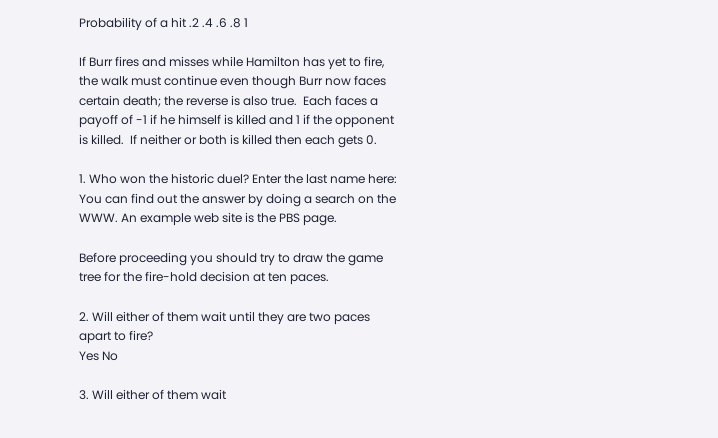Probability of a hit .2 .4 .6 .8 1

If Burr fires and misses while Hamilton has yet to fire, the walk must continue even though Burr now faces certain death; the reverse is also true.  Each faces a payoff of -1 if he himself is killed and 1 if the opponent is killed.  If neither or both is killed then each gets 0.

1. Who won the historic duel? Enter the last name here: You can find out the answer by doing a search on the WWW. An example web site is the PBS page.

Before proceeding you should try to draw the game tree for the fire-hold decision at ten paces.

2. Will either of them wait until they are two paces apart to fire?
Yes No

3. Will either of them wait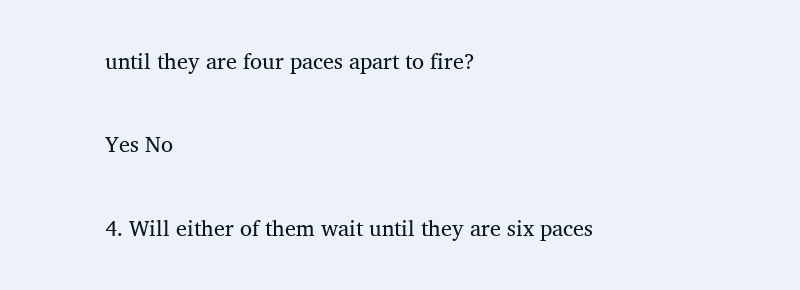until they are four paces apart to fire?

Yes No

4. Will either of them wait until they are six paces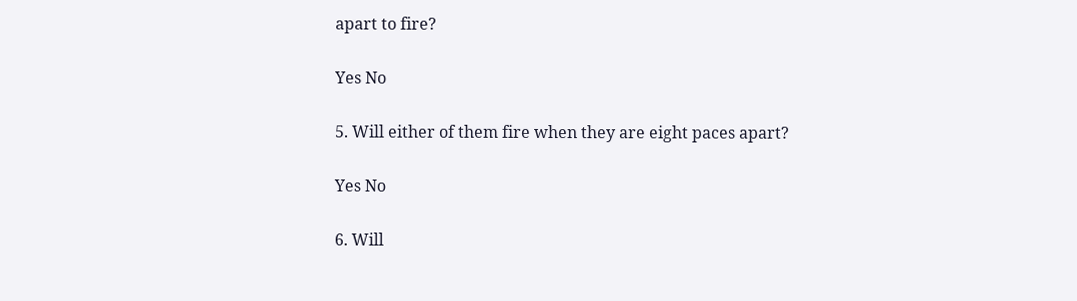apart to fire?

Yes No

5. Will either of them fire when they are eight paces apart?

Yes No

6. Will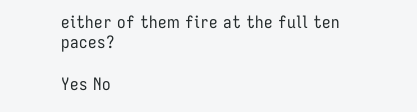either of them fire at the full ten paces?

Yes No